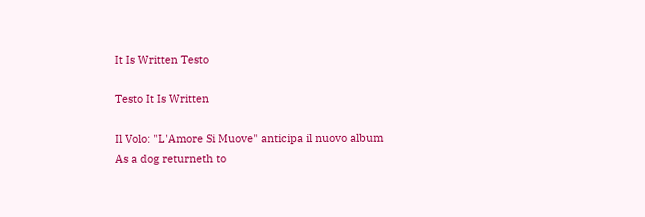It Is Written Testo

Testo It Is Written

Il Volo: "L'Amore Si Muove" anticipa il nuovo album
As a dog returneth to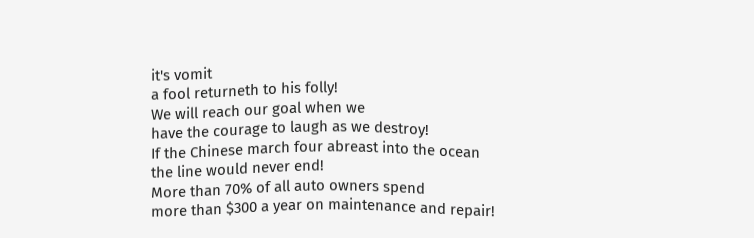it's vomit
a fool returneth to his folly!
We will reach our goal when we
have the courage to laugh as we destroy!
If the Chinese march four abreast into the ocean
the line would never end!
More than 70% of all auto owners spend
more than $300 a year on maintenance and repair!